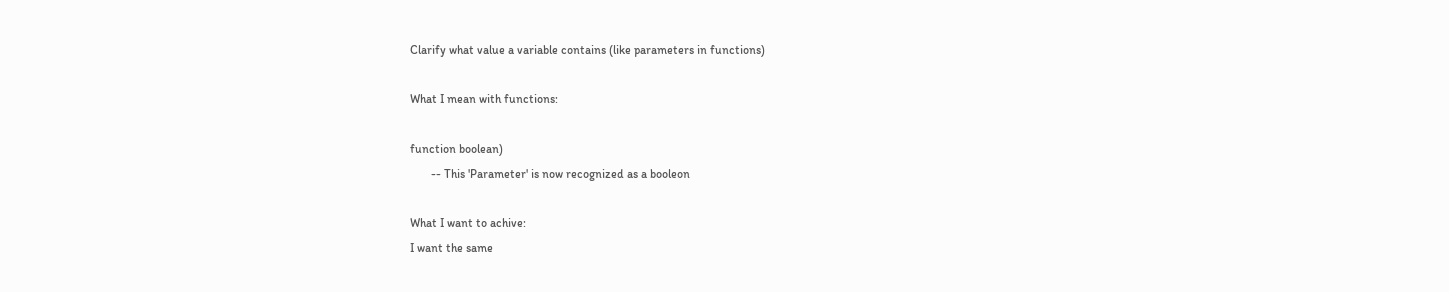Clarify what value a variable contains (like parameters in functions)

What I mean with functions:

function boolean)
       -- This 'Parameter' is now recognized as a booleon

What I want to achive:
I want the same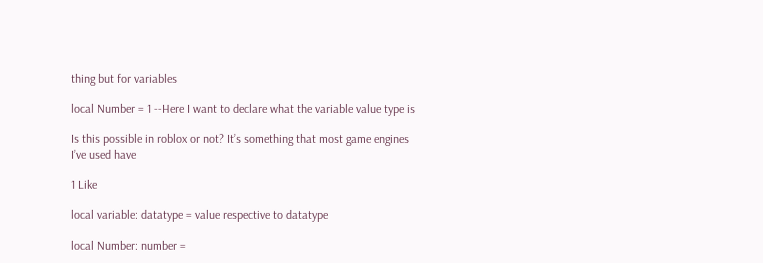thing but for variables

local Number = 1 --Here I want to declare what the variable value type is

Is this possible in roblox or not? It’s something that most game engines I’ve used have

1 Like

local variable: datatype = value respective to datatype

local Number: number =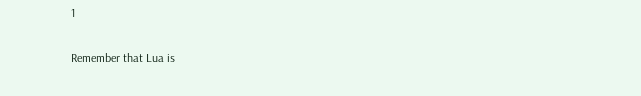1

Remember that Lua is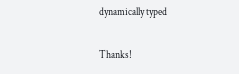dynamically typed

Thanks!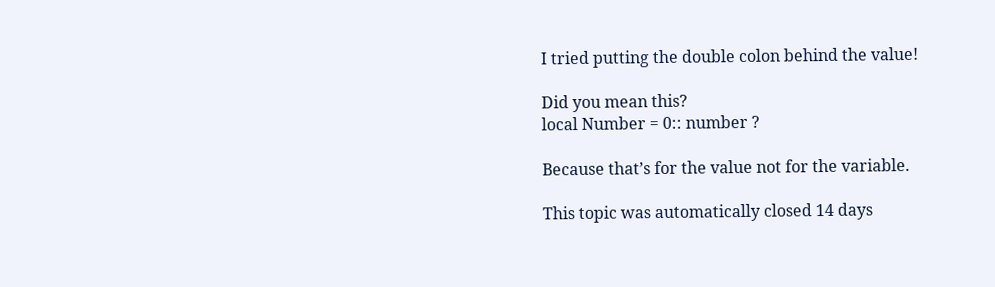I tried putting the double colon behind the value!

Did you mean this?
local Number = 0:: number ?

Because that’s for the value not for the variable.

This topic was automatically closed 14 days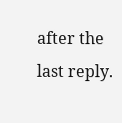after the last reply.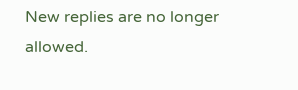New replies are no longer allowed.